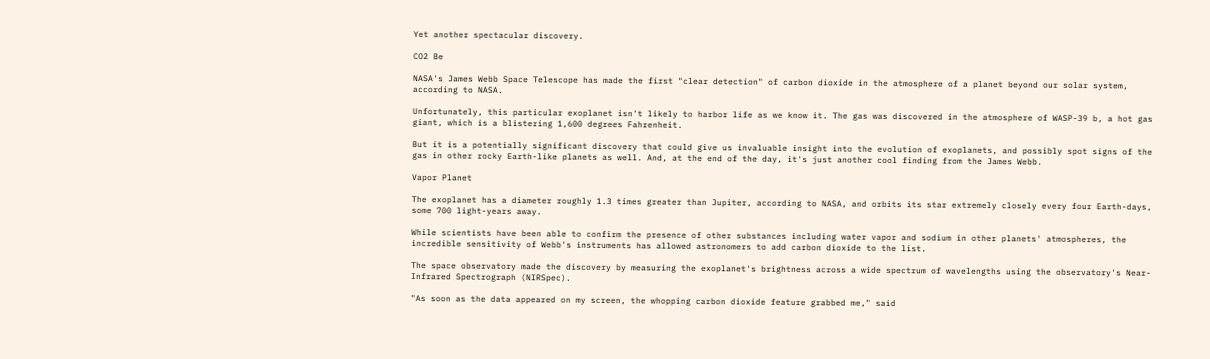Yet another spectacular discovery.

CO2 Be

NASA's James Webb Space Telescope has made the first "clear detection" of carbon dioxide in the atmosphere of a planet beyond our solar system, according to NASA.

Unfortunately, this particular exoplanet isn't likely to harbor life as we know it. The gas was discovered in the atmosphere of WASP-39 b, a hot gas giant, which is a blistering 1,600 degrees Fahrenheit.

But it is a potentially significant discovery that could give us invaluable insight into the evolution of exoplanets, and possibly spot signs of the gas in other rocky Earth-like planets as well. And, at the end of the day, it's just another cool finding from the James Webb.

Vapor Planet

The exoplanet has a diameter roughly 1.3 times greater than Jupiter, according to NASA, and orbits its star extremely closely every four Earth-days, some 700 light-years away.

While scientists have been able to confirm the presence of other substances including water vapor and sodium in other planets' atmospheres, the incredible sensitivity of Webb's instruments has allowed astronomers to add carbon dioxide to the list.

The space observatory made the discovery by measuring the exoplanet's brightness across a wide spectrum of wavelengths using the observatory's Near-Infrared Spectrograph (NIRSpec).

"As soon as the data appeared on my screen, the whopping carbon dioxide feature grabbed me," said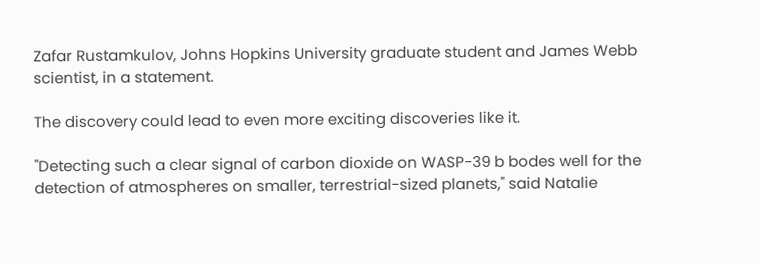Zafar Rustamkulov, Johns Hopkins University graduate student and James Webb scientist, in a statement.

The discovery could lead to even more exciting discoveries like it.

"Detecting such a clear signal of carbon dioxide on WASP-39 b bodes well for the detection of atmospheres on smaller, terrestrial-sized planets," said Natalie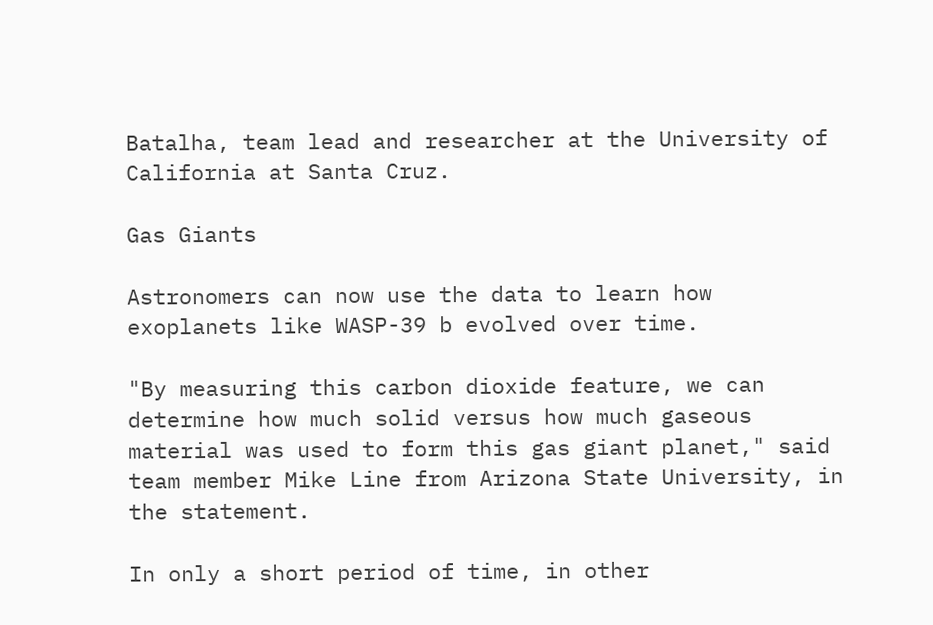Batalha, team lead and researcher at the University of California at Santa Cruz.

Gas Giants

Astronomers can now use the data to learn how exoplanets like WASP-39 b evolved over time.

"By measuring this carbon dioxide feature, we can determine how much solid versus how much gaseous material was used to form this gas giant planet," said team member Mike Line from Arizona State University, in the statement.

In only a short period of time, in other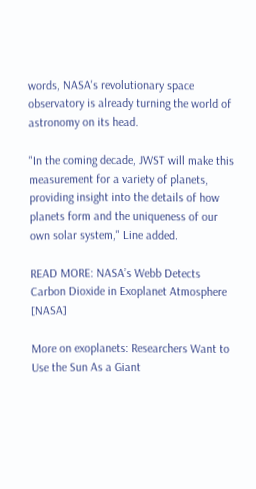words, NASA's revolutionary space observatory is already turning the world of astronomy on its head.

"In the coming decade, JWST will make this measurement for a variety of planets, providing insight into the details of how planets form and the uniqueness of our own solar system," Line added.

READ MORE: NASA’s Webb Detects Carbon Dioxide in Exoplanet Atmosphere [NASA]

More on exoplanets: Researchers Want to Use the Sun As a Giant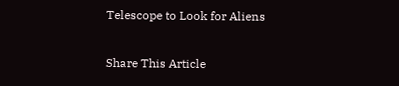Telescope to Look for Aliens

Share This Article